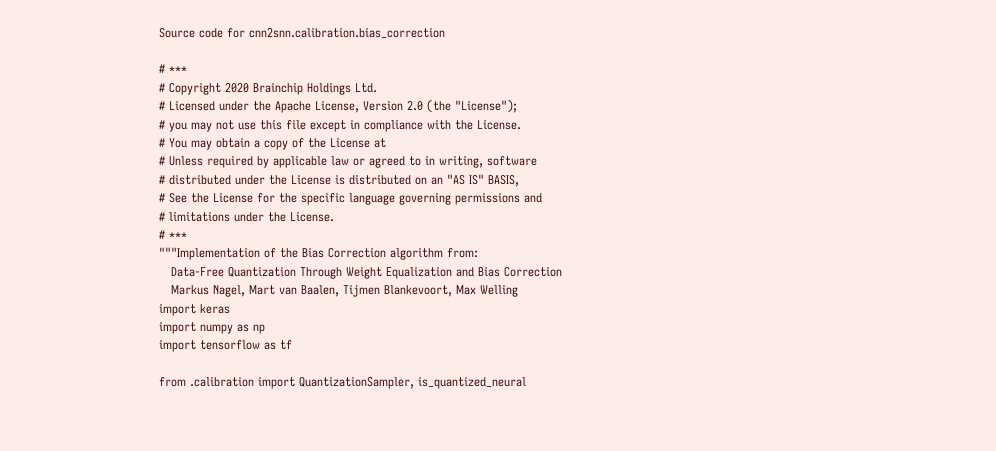Source code for cnn2snn.calibration.bias_correction

# ***
# Copyright 2020 Brainchip Holdings Ltd.
# Licensed under the Apache License, Version 2.0 (the "License");
# you may not use this file except in compliance with the License.
# You may obtain a copy of the License at
# Unless required by applicable law or agreed to in writing, software
# distributed under the License is distributed on an "AS IS" BASIS,
# See the License for the specific language governing permissions and
# limitations under the License.
# ***
"""Implementation of the Bias Correction algorithm from:
   Data-Free Quantization Through Weight Equalization and Bias Correction
   Markus Nagel, Mart van Baalen, Tijmen Blankevoort, Max Welling
import keras
import numpy as np
import tensorflow as tf

from .calibration import QuantizationSampler, is_quantized_neural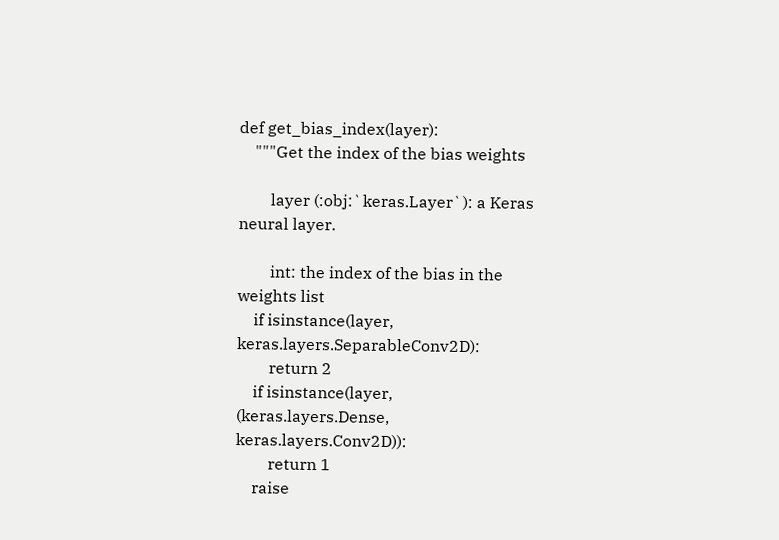def get_bias_index(layer):
    """Get the index of the bias weights

        layer (:obj:`keras.Layer`): a Keras neural layer.

        int: the index of the bias in the weights list
    if isinstance(layer, keras.layers.SeparableConv2D):
        return 2
    if isinstance(layer, (keras.layers.Dense, keras.layers.Conv2D)):
        return 1
    raise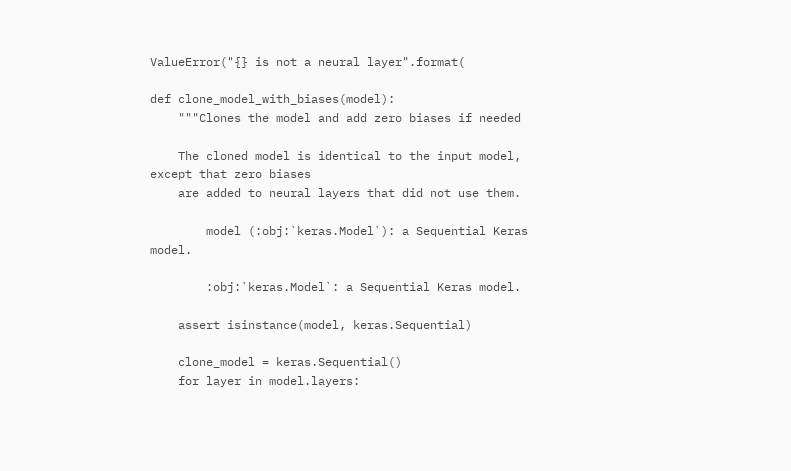ValueError("{} is not a neural layer".format(

def clone_model_with_biases(model):
    """Clones the model and add zero biases if needed

    The cloned model is identical to the input model, except that zero biases
    are added to neural layers that did not use them.

        model (:obj:`keras.Model`): a Sequential Keras model.

        :obj:`keras.Model`: a Sequential Keras model.

    assert isinstance(model, keras.Sequential)

    clone_model = keras.Sequential()
    for layer in model.layers: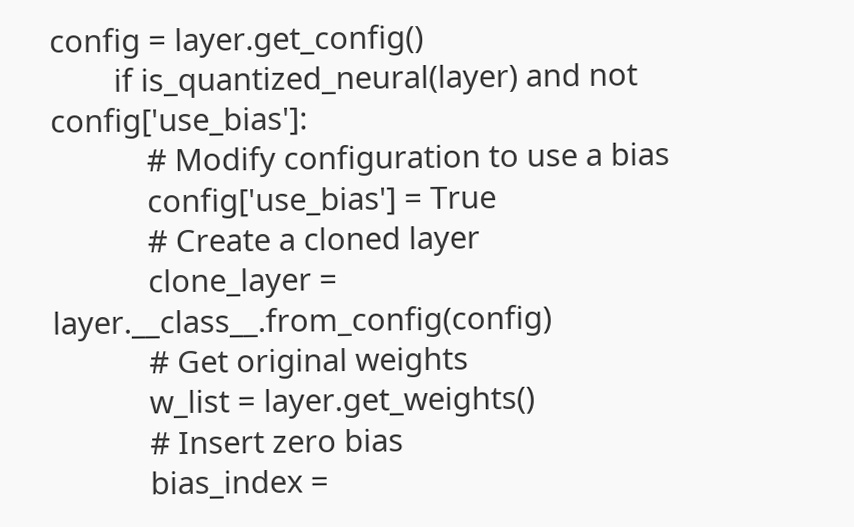config = layer.get_config()
        if is_quantized_neural(layer) and not config['use_bias']:
            # Modify configuration to use a bias
            config['use_bias'] = True
            # Create a cloned layer
            clone_layer = layer.__class__.from_config(config)
            # Get original weights
            w_list = layer.get_weights()
            # Insert zero bias
            bias_index =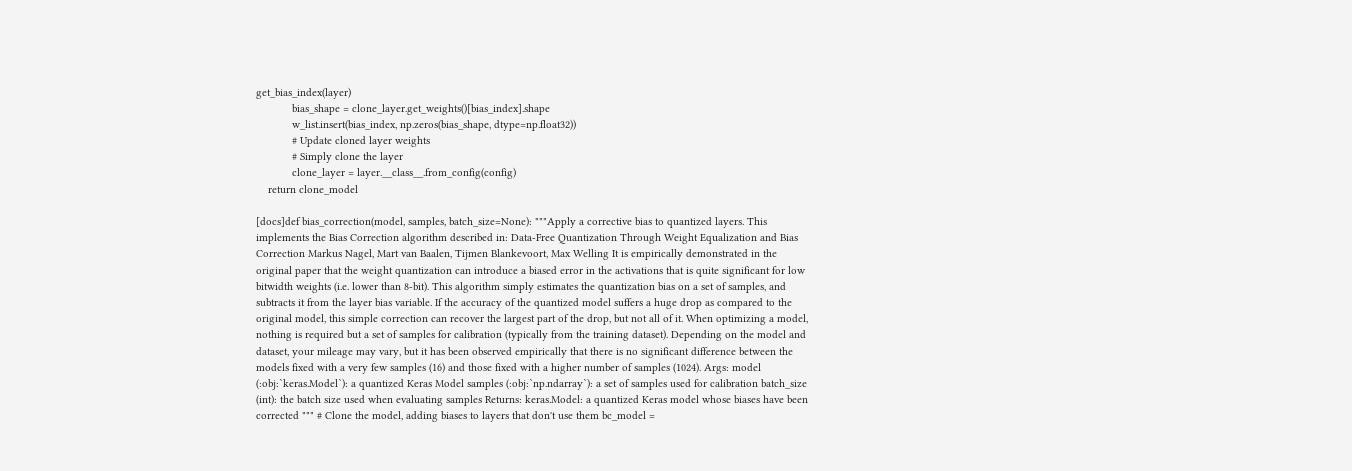get_bias_index(layer)
            bias_shape = clone_layer.get_weights()[bias_index].shape
            w_list.insert(bias_index, np.zeros(bias_shape, dtype=np.float32))
            # Update cloned layer weights
            # Simply clone the layer
            clone_layer = layer.__class__.from_config(config)
    return clone_model

[docs]def bias_correction(model, samples, batch_size=None): """Apply a corrective bias to quantized layers. This implements the Bias Correction algorithm described in: Data-Free Quantization Through Weight Equalization and Bias Correction Markus Nagel, Mart van Baalen, Tijmen Blankevoort, Max Welling It is empirically demonstrated in the original paper that the weight quantization can introduce a biased error in the activations that is quite significant for low bitwidth weights (i.e. lower than 8-bit). This algorithm simply estimates the quantization bias on a set of samples, and subtracts it from the layer bias variable. If the accuracy of the quantized model suffers a huge drop as compared to the original model, this simple correction can recover the largest part of the drop, but not all of it. When optimizing a model, nothing is required but a set of samples for calibration (typically from the training dataset). Depending on the model and dataset, your mileage may vary, but it has been observed empirically that there is no significant difference between the models fixed with a very few samples (16) and those fixed with a higher number of samples (1024). Args: model (:obj:`keras.Model`): a quantized Keras Model samples (:obj:`np.ndarray`): a set of samples used for calibration batch_size (int): the batch size used when evaluating samples Returns: keras.Model: a quantized Keras model whose biases have been corrected """ # Clone the model, adding biases to layers that don't use them bc_model =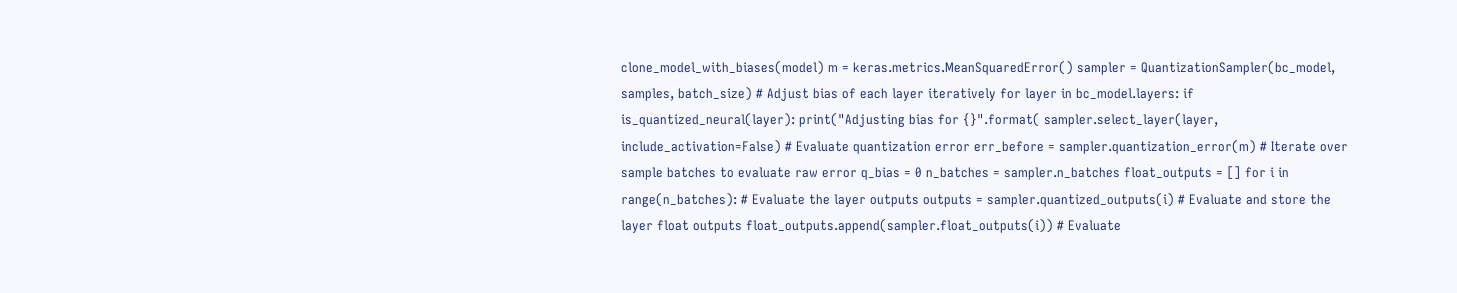clone_model_with_biases(model) m = keras.metrics.MeanSquaredError() sampler = QuantizationSampler(bc_model, samples, batch_size) # Adjust bias of each layer iteratively for layer in bc_model.layers: if is_quantized_neural(layer): print("Adjusting bias for {}".format( sampler.select_layer(layer, include_activation=False) # Evaluate quantization error err_before = sampler.quantization_error(m) # Iterate over sample batches to evaluate raw error q_bias = 0 n_batches = sampler.n_batches float_outputs = [] for i in range(n_batches): # Evaluate the layer outputs outputs = sampler.quantized_outputs(i) # Evaluate and store the layer float outputs float_outputs.append(sampler.float_outputs(i)) # Evaluate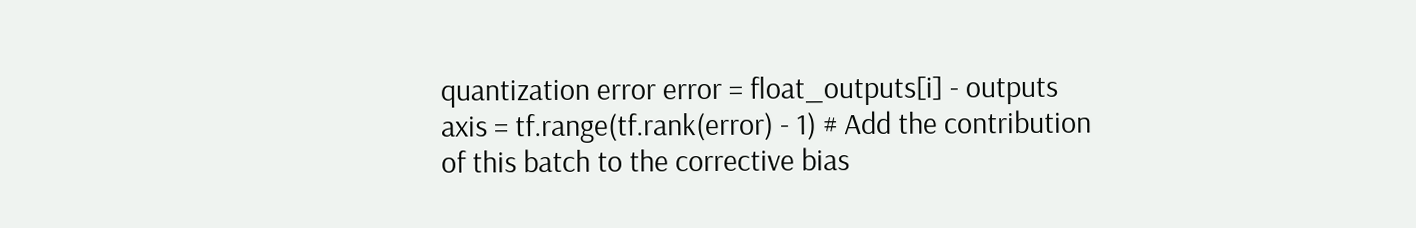quantization error error = float_outputs[i] - outputs axis = tf.range(tf.rank(error) - 1) # Add the contribution of this batch to the corrective bias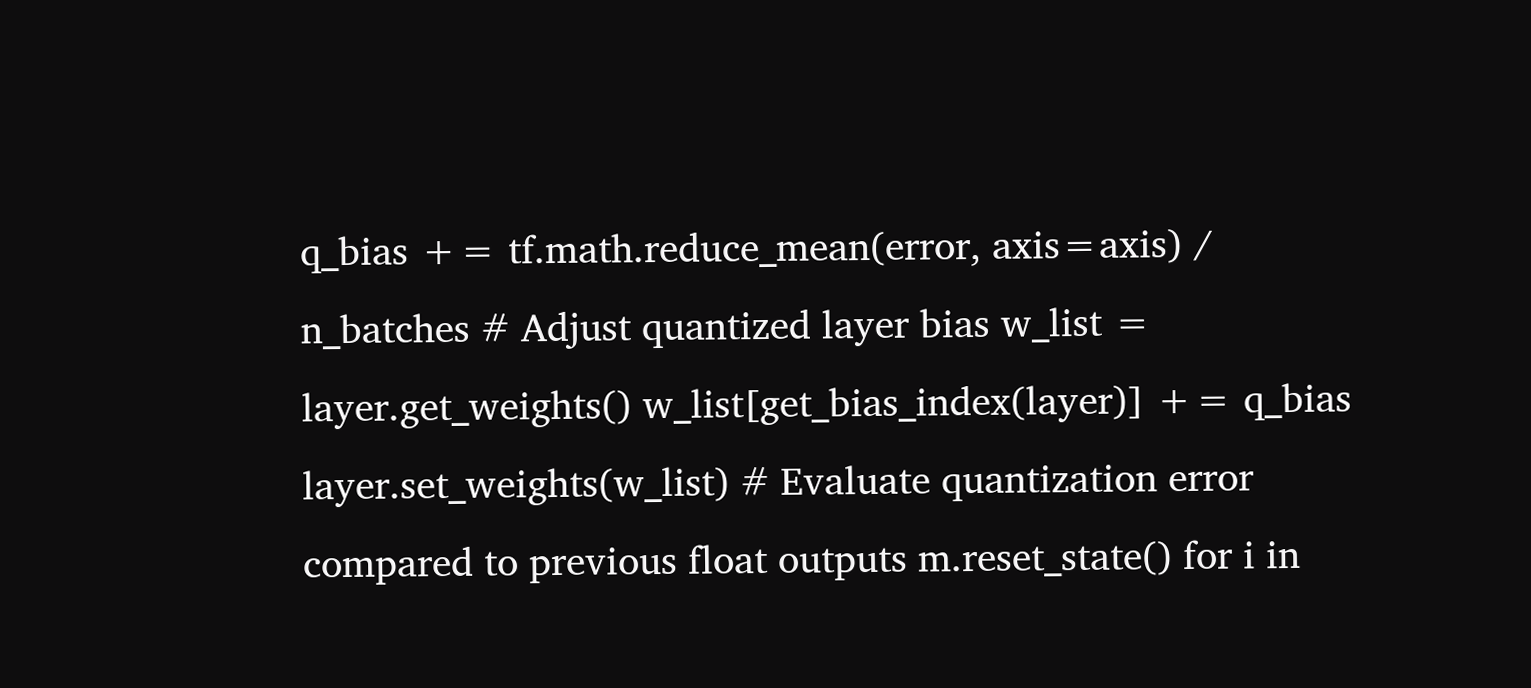q_bias += tf.math.reduce_mean(error, axis=axis) / n_batches # Adjust quantized layer bias w_list = layer.get_weights() w_list[get_bias_index(layer)] += q_bias layer.set_weights(w_list) # Evaluate quantization error compared to previous float outputs m.reset_state() for i in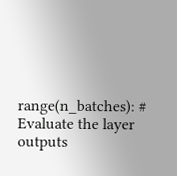range(n_batches): # Evaluate the layer outputs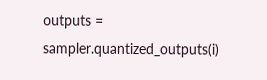outputs = sampler.quantized_outputs(i)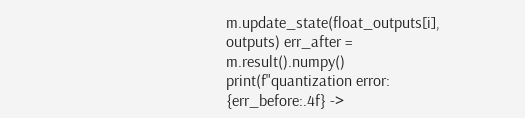m.update_state(float_outputs[i], outputs) err_after = m.result().numpy() print(f"quantization error: {err_before:.4f} ->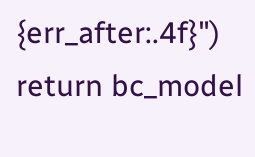{err_after:.4f}") return bc_model